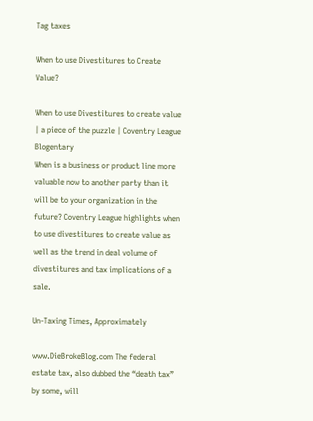Tag taxes

When to use Divestitures to Create Value?

When to use Divestitures to create value | a piece of the puzzle | Coventry League Blogentary
When is a business or product line more valuable now to another party than it will be to your organization in the future? Coventry League highlights when to use divestitures to create value as well as the trend in deal volume of divestitures and tax implications of a sale.

Un-Taxing Times, Approximately

www.DieBrokeBlog.com The federal estate tax, also dubbed the “death tax” by some, will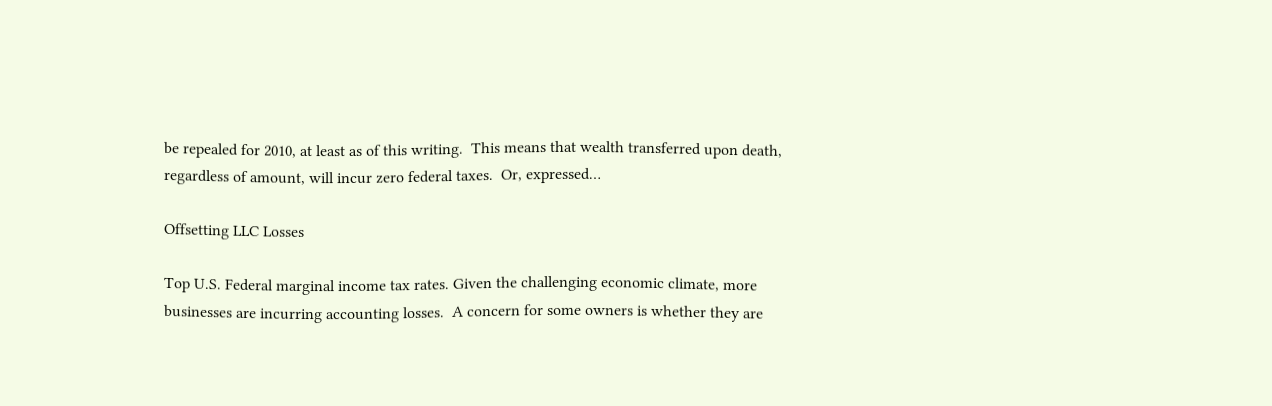be repealed for 2010, at least as of this writing.  This means that wealth transferred upon death, regardless of amount, will incur zero federal taxes.  Or, expressed…

Offsetting LLC Losses

Top U.S. Federal marginal income tax rates. Given the challenging economic climate, more businesses are incurring accounting losses.  A concern for some owners is whether they are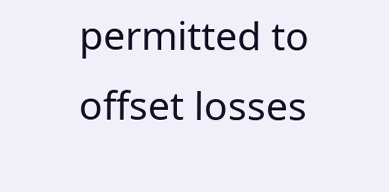permitted to offset losses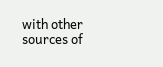with other sources of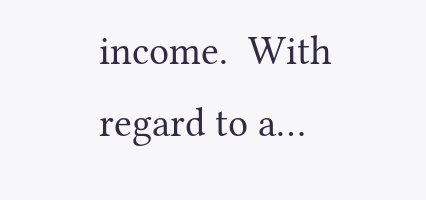income.  With regard to a…